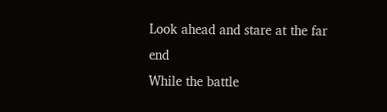Look ahead and stare at the far end
While the battle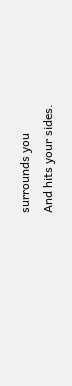surrounds you
And hits your sides.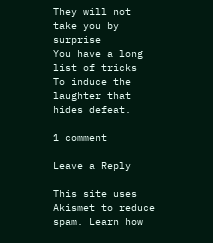They will not take you by surprise
You have a long list of tricks
To induce the laughter that hides defeat.

1 comment

Leave a Reply

This site uses Akismet to reduce spam. Learn how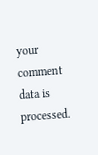your comment data is processed.